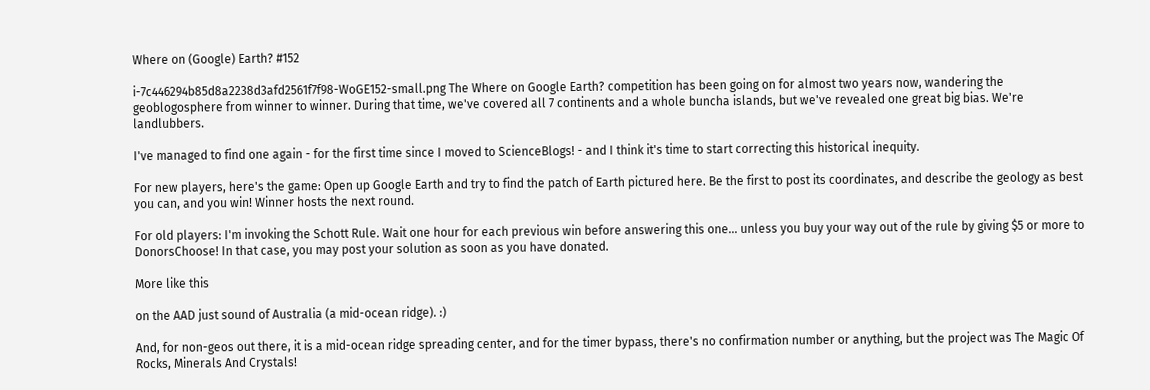Where on (Google) Earth? #152

i-7c446294b85d8a2238d3afd2561f7f98-WoGE152-small.png The Where on Google Earth? competition has been going on for almost two years now, wandering the geoblogosphere from winner to winner. During that time, we've covered all 7 continents and a whole buncha islands, but we've revealed one great big bias. We're landlubbers.

I've managed to find one again - for the first time since I moved to ScienceBlogs! - and I think it's time to start correcting this historical inequity.

For new players, here's the game: Open up Google Earth and try to find the patch of Earth pictured here. Be the first to post its coordinates, and describe the geology as best you can, and you win! Winner hosts the next round.

For old players: I'm invoking the Schott Rule. Wait one hour for each previous win before answering this one... unless you buy your way out of the rule by giving $5 or more to DonorsChoose! In that case, you may post your solution as soon as you have donated.

More like this

on the AAD just sound of Australia (a mid-ocean ridge). :)

And, for non-geos out there, it is a mid-ocean ridge spreading center, and for the timer bypass, there's no confirmation number or anything, but the project was The Magic Of Rocks, Minerals And Crystals!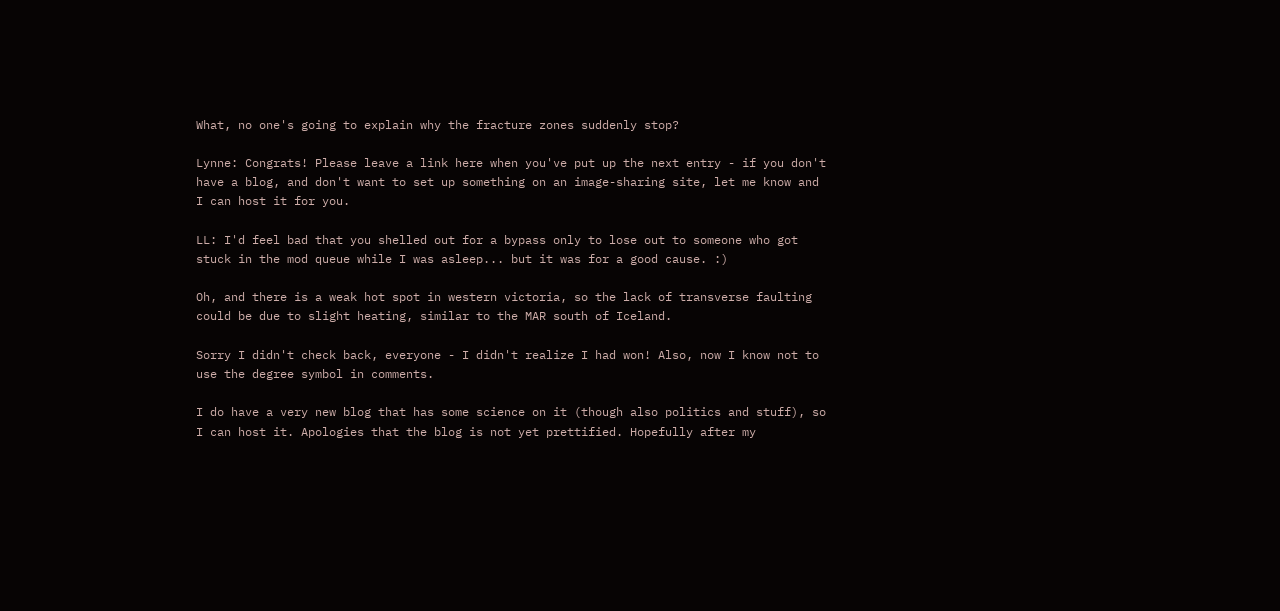What, no one's going to explain why the fracture zones suddenly stop?

Lynne: Congrats! Please leave a link here when you've put up the next entry - if you don't have a blog, and don't want to set up something on an image-sharing site, let me know and I can host it for you.

LL: I'd feel bad that you shelled out for a bypass only to lose out to someone who got stuck in the mod queue while I was asleep... but it was for a good cause. :)

Oh, and there is a weak hot spot in western victoria, so the lack of transverse faulting could be due to slight heating, similar to the MAR south of Iceland.

Sorry I didn't check back, everyone - I didn't realize I had won! Also, now I know not to use the degree symbol in comments.

I do have a very new blog that has some science on it (though also politics and stuff), so I can host it. Apologies that the blog is not yet prettified. Hopefully after my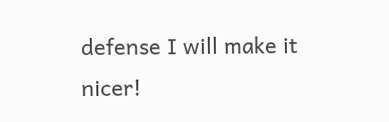defense I will make it nicer!